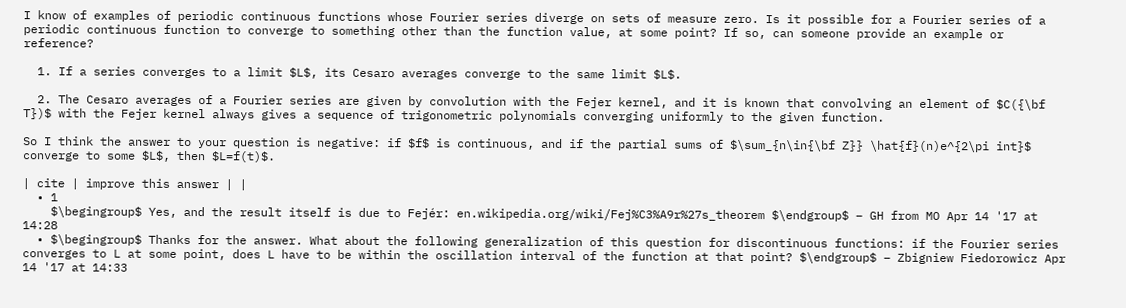I know of examples of periodic continuous functions whose Fourier series diverge on sets of measure zero. Is it possible for a Fourier series of a periodic continuous function to converge to something other than the function value, at some point? If so, can someone provide an example or reference?

  1. If a series converges to a limit $L$, its Cesaro averages converge to the same limit $L$.

  2. The Cesaro averages of a Fourier series are given by convolution with the Fejer kernel, and it is known that convolving an element of $C({\bf T})$ with the Fejer kernel always gives a sequence of trigonometric polynomials converging uniformly to the given function.

So I think the answer to your question is negative: if $f$ is continuous, and if the partial sums of $\sum_{n\in{\bf Z}} \hat{f}(n)e^{2\pi int}$ converge to some $L$, then $L=f(t)$.

| cite | improve this answer | |
  • 1
    $\begingroup$ Yes, and the result itself is due to Fejér: en.wikipedia.org/wiki/Fej%C3%A9r%27s_theorem $\endgroup$ – GH from MO Apr 14 '17 at 14:28
  • $\begingroup$ Thanks for the answer. What about the following generalization of this question for discontinuous functions: if the Fourier series converges to L at some point, does L have to be within the oscillation interval of the function at that point? $\endgroup$ – Zbigniew Fiedorowicz Apr 14 '17 at 14:33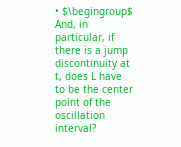• $\begingroup$ And, in particular, if there is a jump discontinuity at t, does L have to be the center point of the oscillation interval?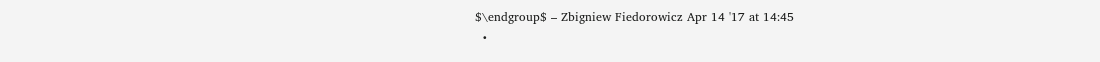$\endgroup$ – Zbigniew Fiedorowicz Apr 14 '17 at 14:45
  •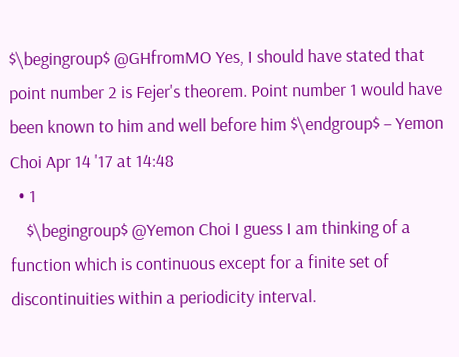$\begingroup$ @GHfromMO Yes, I should have stated that point number 2 is Fejer's theorem. Point number 1 would have been known to him and well before him $\endgroup$ – Yemon Choi Apr 14 '17 at 14:48
  • 1
    $\begingroup$ @Yemon Choi I guess I am thinking of a function which is continuous except for a finite set of discontinuities within a periodicity interval.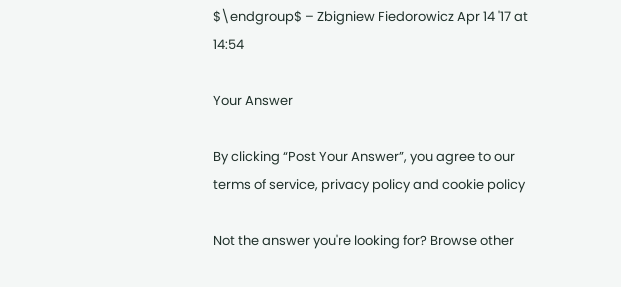$\endgroup$ – Zbigniew Fiedorowicz Apr 14 '17 at 14:54

Your Answer

By clicking “Post Your Answer”, you agree to our terms of service, privacy policy and cookie policy

Not the answer you're looking for? Browse other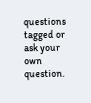questions tagged or ask your own question.